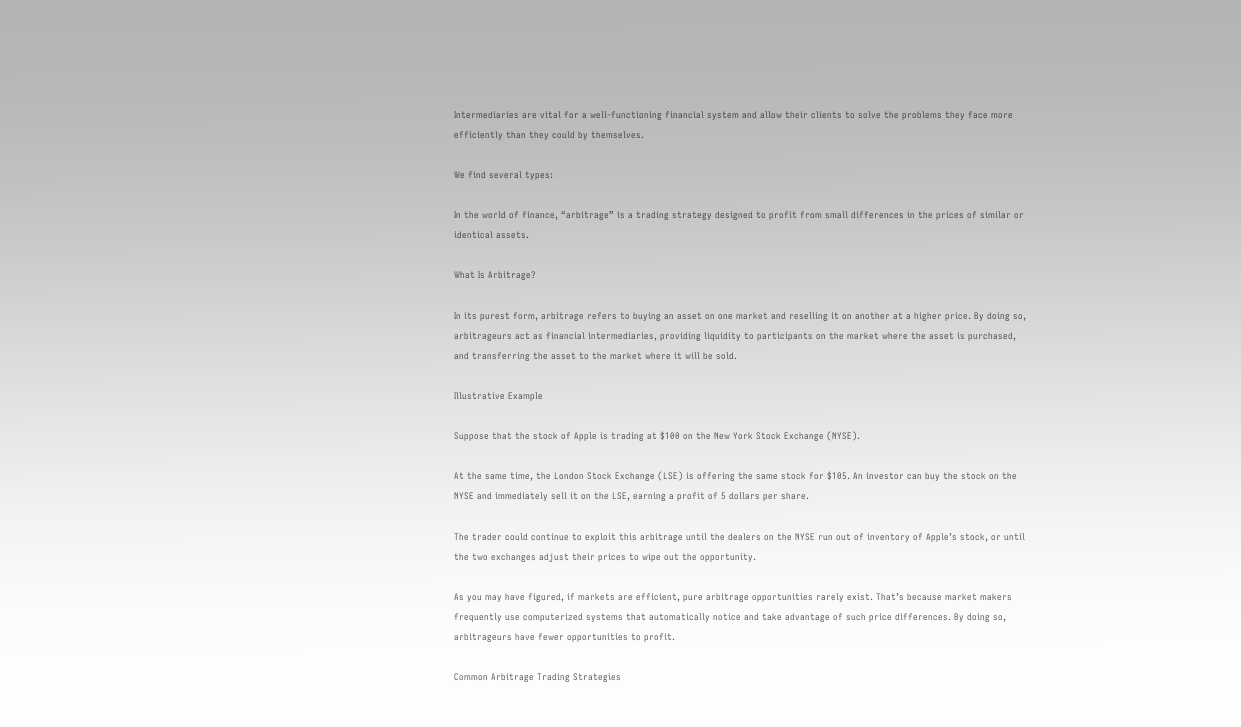Intermediaries are vital for a well-functioning financial system and allow their clients to solve the problems they face more efficiently than they could by themselves.

We find several types:

In the world of finance, “arbitrage” is a trading strategy designed to profit from small differences in the prices of similar or identical assets.

What Is Arbitrage?

In its purest form, arbitrage refers to buying an asset on one market and reselling it on another at a higher price. By doing so, arbitrageurs act as financial intermediaries, providing liquidity to participants on the market where the asset is purchased, and transferring the asset to the market where it will be sold.

Illustrative Example

Suppose that the stock of Apple is trading at $100 on the New York Stock Exchange (NYSE).

At the same time, the London Stock Exchange (LSE) is offering the same stock for $105. An investor can buy the stock on the NYSE and immediately sell it on the LSE, earning a profit of 5 dollars per share.

The trader could continue to exploit this arbitrage until the dealers on the NYSE run out of inventory of Apple’s stock, or until the two exchanges adjust their prices to wipe out the opportunity.

As you may have figured, if markets are efficient, pure arbitrage opportunities rarely exist. That’s because market makers frequently use computerized systems that automatically notice and take advantage of such price differences. By doing so, arbitrageurs have fewer opportunities to profit.

Common Arbitrage Trading Strategies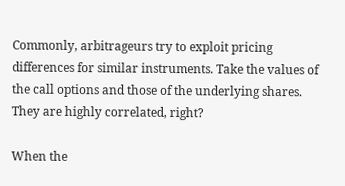Commonly, arbitrageurs try to exploit pricing differences for similar instruments. Take the values of the call options and those of the underlying shares. They are highly correlated, right?

When the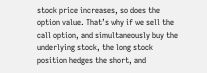stock price increases, so does the option value. That’s why if we sell the call option, and simultaneously buy the underlying stock, the long stock position hedges the short, and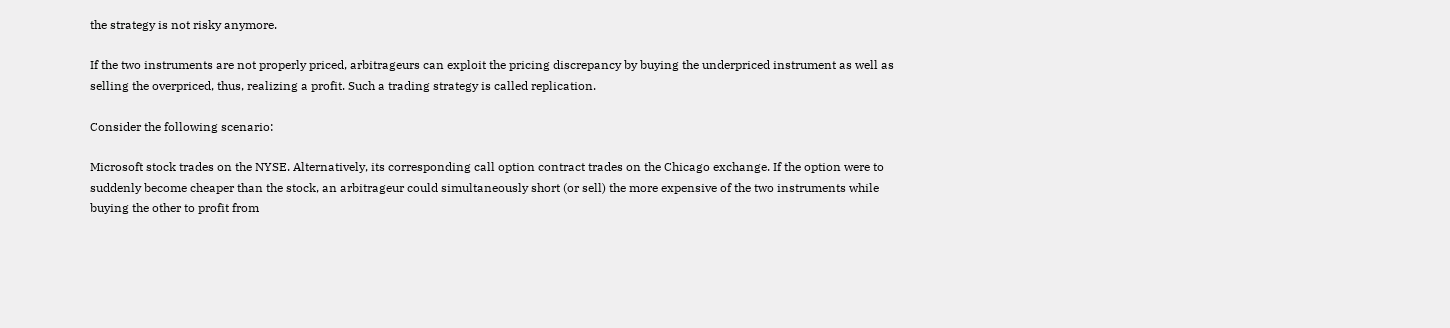the strategy is not risky anymore.

If the two instruments are not properly priced, arbitrageurs can exploit the pricing discrepancy by buying the underpriced instrument as well as selling the overpriced, thus, realizing a profit. Such a trading strategy is called replication.

Consider the following scenario:

Microsoft stock trades on the NYSE. Alternatively, its corresponding call option contract trades on the Chicago exchange. If the option were to suddenly become cheaper than the stock, an arbitrageur could simultaneously short (or sell) the more expensive of the two instruments while buying the other to profit from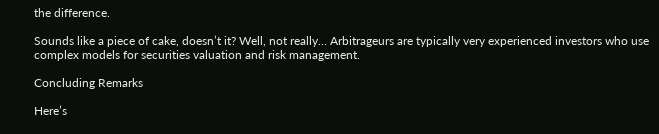the difference.

Sounds like a piece of cake, doesn’t it? Well, not really… Arbitrageurs are typically very experienced investors who use complex models for securities valuation and risk management.

Concluding Remarks

Here’s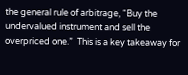the general rule of arbitrage, “Buy the undervalued instrument and sell the overpriced one.”  This is a key takeaway for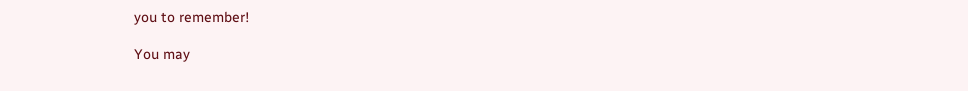you to remember!

You may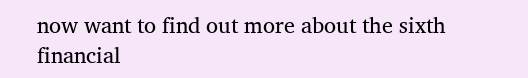now want to find out more about the sixth financial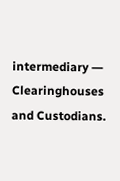intermediary ― Clearinghouses and Custodians.